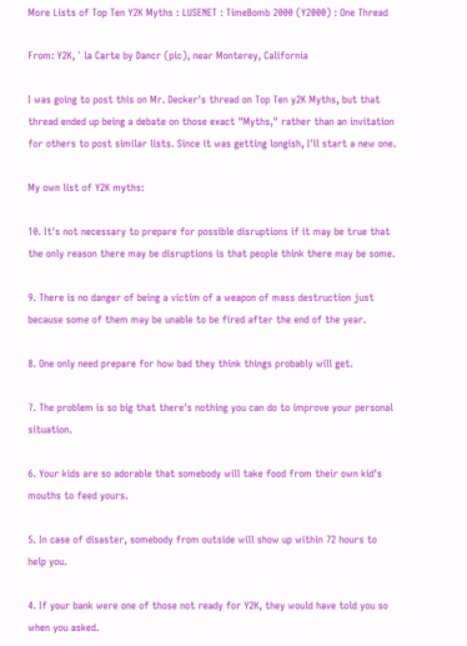More Lists of Top Ten Y2K Myths : LUSENET : TimeBomb 2000 (Y2000) : One Thread

From: Y2K, ` la Carte by Dancr (pic), near Monterey, California

I was going to post this on Mr. Decker's thread on Top Ten y2K Myths, but that thread ended up being a debate on those exact "Myths," rather than an invitation for others to post similar lists. Since it was getting longish, I'll start a new one.

My own list of Y2K myths:

10. It's not necessary to prepare for possible disruptions if it may be true that the only reason there may be disruptions is that people think there may be some.

9. There is no danger of being a victim of a weapon of mass destruction just because some of them may be unable to be fired after the end of the year.

8. One only need prepare for how bad they think things probably will get.

7. The problem is so big that there's nothing you can do to improve your personal situation.

6. Your kids are so adorable that somebody will take food from their own kid's mouths to feed yours.

5. In case of disaster, somebody from outside will show up within 72 hours to help you.

4. If your bank were one of those not ready for Y2K, they would have told you so when you asked.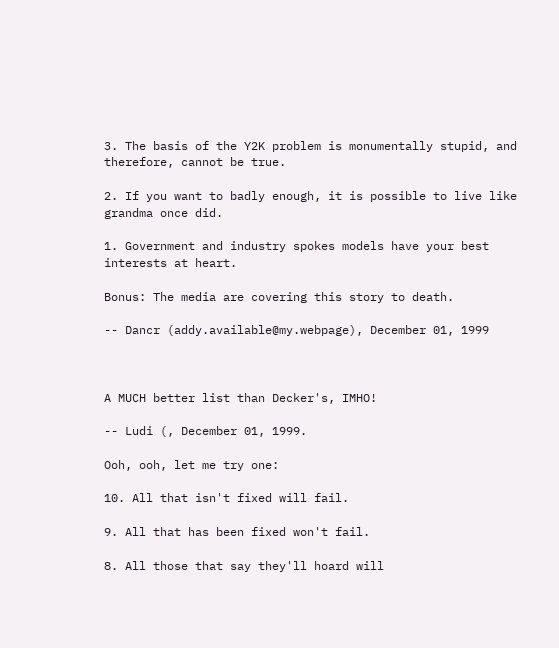3. The basis of the Y2K problem is monumentally stupid, and therefore, cannot be true.

2. If you want to badly enough, it is possible to live like grandma once did.

1. Government and industry spokes models have your best interests at heart.

Bonus: The media are covering this story to death.

-- Dancr (addy.available@my.webpage), December 01, 1999



A MUCH better list than Decker's, IMHO!

-- Ludi (, December 01, 1999.

Ooh, ooh, let me try one:

10. All that isn't fixed will fail.

9. All that has been fixed won't fail.

8. All those that say they'll hoard will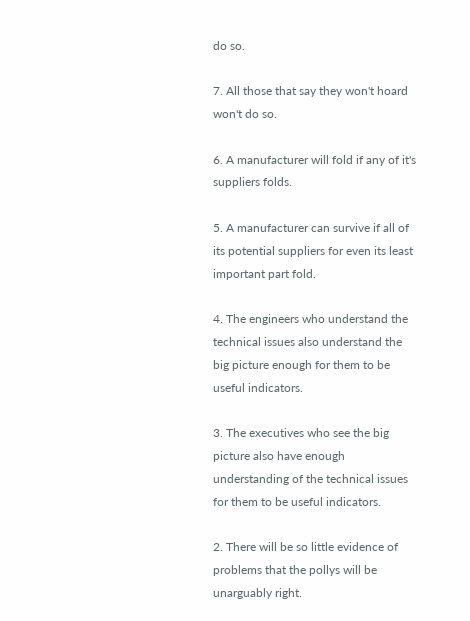do so.

7. All those that say they won't hoard won't do so.

6. A manufacturer will fold if any of it's suppliers folds.

5. A manufacturer can survive if all of its potential suppliers for even its least important part fold.

4. The engineers who understand the technical issues also understand the big picture enough for them to be useful indicators.

3. The executives who see the big picture also have enough understanding of the technical issues for them to be useful indicators.

2. There will be so little evidence of problems that the pollys will be unarguably right.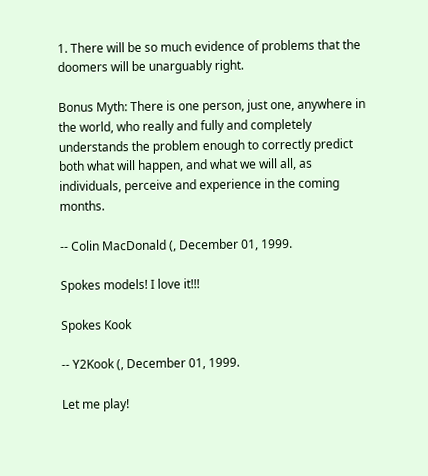1. There will be so much evidence of problems that the doomers will be unarguably right.

Bonus Myth: There is one person, just one, anywhere in the world, who really and fully and completely understands the problem enough to correctly predict both what will happen, and what we will all, as individuals, perceive and experience in the coming months.

-- Colin MacDonald (, December 01, 1999.

Spokes models! I love it!!!

Spokes Kook

-- Y2Kook (, December 01, 1999.

Let me play!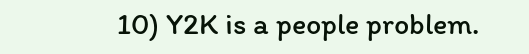10) Y2K is a people problem.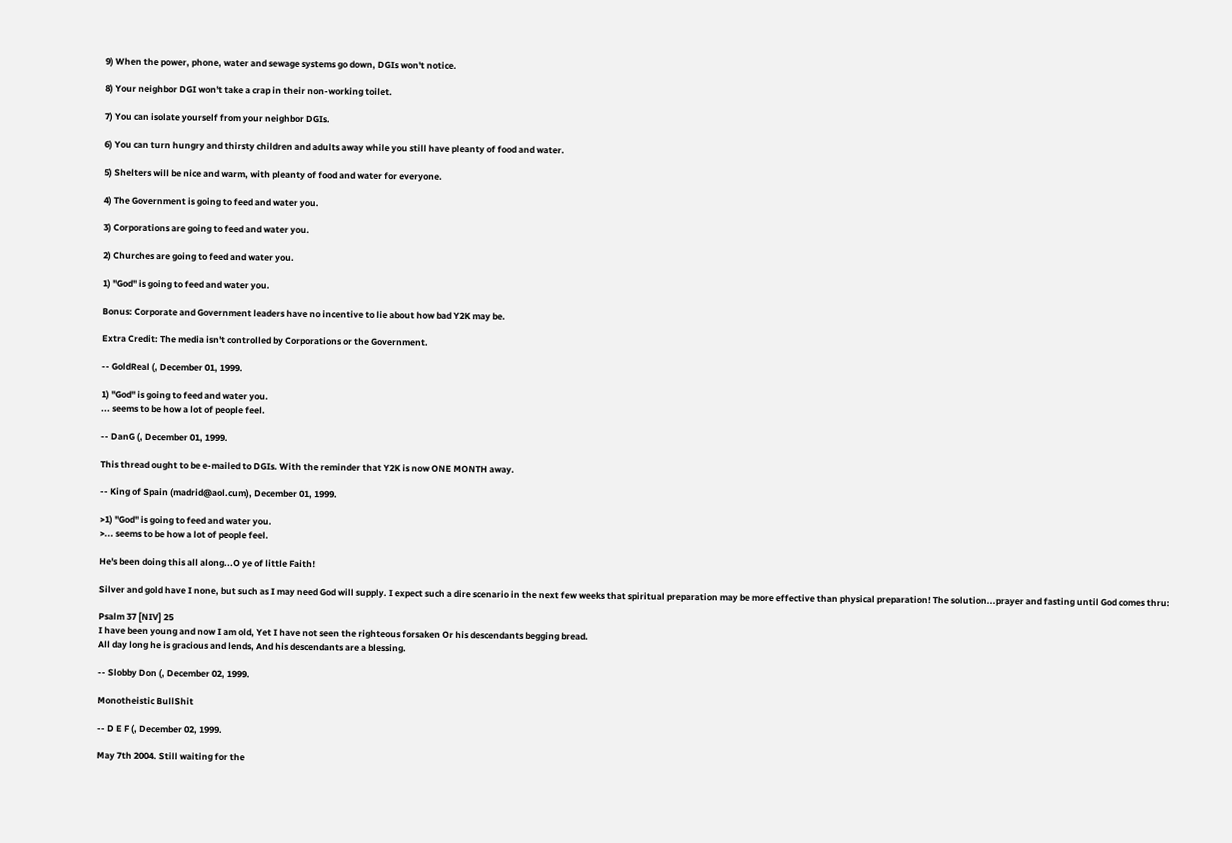9) When the power, phone, water and sewage systems go down, DGIs won't notice.

8) Your neighbor DGI won't take a crap in their non-working toilet.

7) You can isolate yourself from your neighbor DGIs.

6) You can turn hungry and thirsty children and adults away while you still have pleanty of food and water.

5) Shelters will be nice and warm, with pleanty of food and water for everyone.

4) The Government is going to feed and water you.

3) Corporations are going to feed and water you.

2) Churches are going to feed and water you.

1) "God" is going to feed and water you.

Bonus: Corporate and Government leaders have no incentive to lie about how bad Y2K may be.

Extra Credit: The media isn't controlled by Corporations or the Government.

-- GoldReal (, December 01, 1999.

1) "God" is going to feed and water you.
... seems to be how a lot of people feel.

-- DanG (, December 01, 1999.

This thread ought to be e-mailed to DGIs. With the reminder that Y2K is now ONE MONTH away.

-- King of Spain (madrid@aol.cum), December 01, 1999.

>1) "God" is going to feed and water you.
>... seems to be how a lot of people feel.

He's been doing this all along...O ye of little Faith!

Silver and gold have I none, but such as I may need God will supply. I expect such a dire scenario in the next few weeks that spiritual preparation may be more effective than physical preparation! The solution...prayer and fasting until God comes thru:

Psalm 37 [NIV] 25
I have been young and now I am old, Yet I have not seen the righteous forsaken Or his descendants begging bread.
All day long he is gracious and lends, And his descendants are a blessing.

-- Slobby Don (, December 02, 1999.

Monotheistic BullShit

-- D E F (, December 02, 1999.

May 7th 2004. Still waiting for the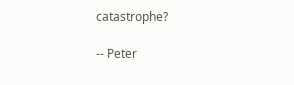catastrophe?

-- Peter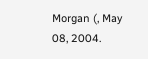Morgan (, May 08, 2004.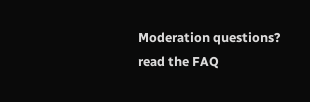Moderation questions? read the FAQ